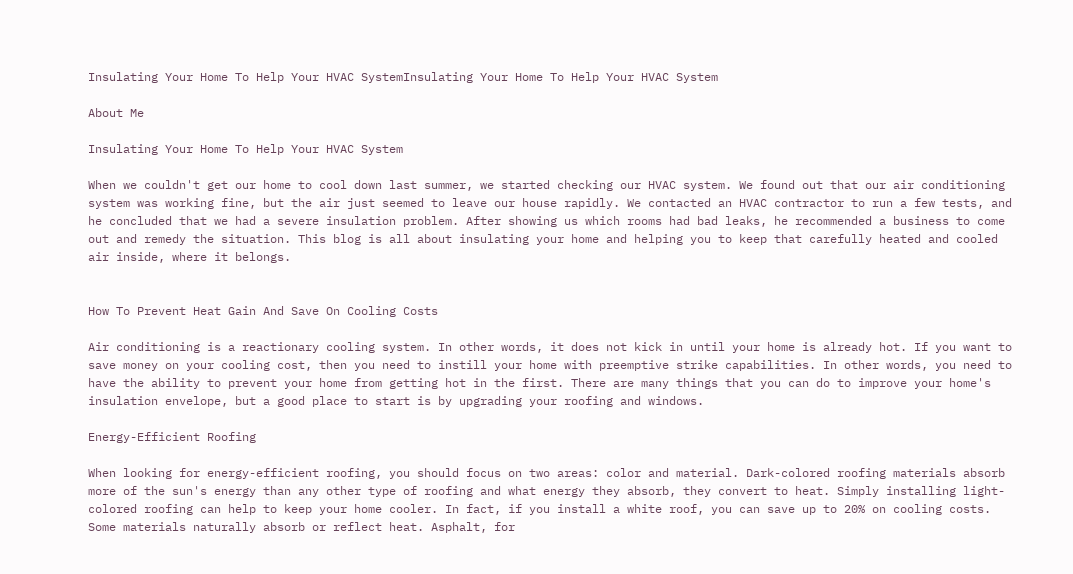Insulating Your Home To Help Your HVAC SystemInsulating Your Home To Help Your HVAC System

About Me

Insulating Your Home To Help Your HVAC System

When we couldn't get our home to cool down last summer, we started checking our HVAC system. We found out that our air conditioning system was working fine, but the air just seemed to leave our house rapidly. We contacted an HVAC contractor to run a few tests, and he concluded that we had a severe insulation problem. After showing us which rooms had bad leaks, he recommended a business to come out and remedy the situation. This blog is all about insulating your home and helping you to keep that carefully heated and cooled air inside, where it belongs.


How To Prevent Heat Gain And Save On Cooling Costs

Air conditioning is a reactionary cooling system. In other words, it does not kick in until your home is already hot. If you want to save money on your cooling cost, then you need to instill your home with preemptive strike capabilities. In other words, you need to have the ability to prevent your home from getting hot in the first. There are many things that you can do to improve your home's insulation envelope, but a good place to start is by upgrading your roofing and windows.

Energy-Efficient Roofing

When looking for energy-efficient roofing, you should focus on two areas: color and material. Dark-colored roofing materials absorb more of the sun's energy than any other type of roofing and what energy they absorb, they convert to heat. Simply installing light-colored roofing can help to keep your home cooler. In fact, if you install a white roof, you can save up to 20% on cooling costs. Some materials naturally absorb or reflect heat. Asphalt, for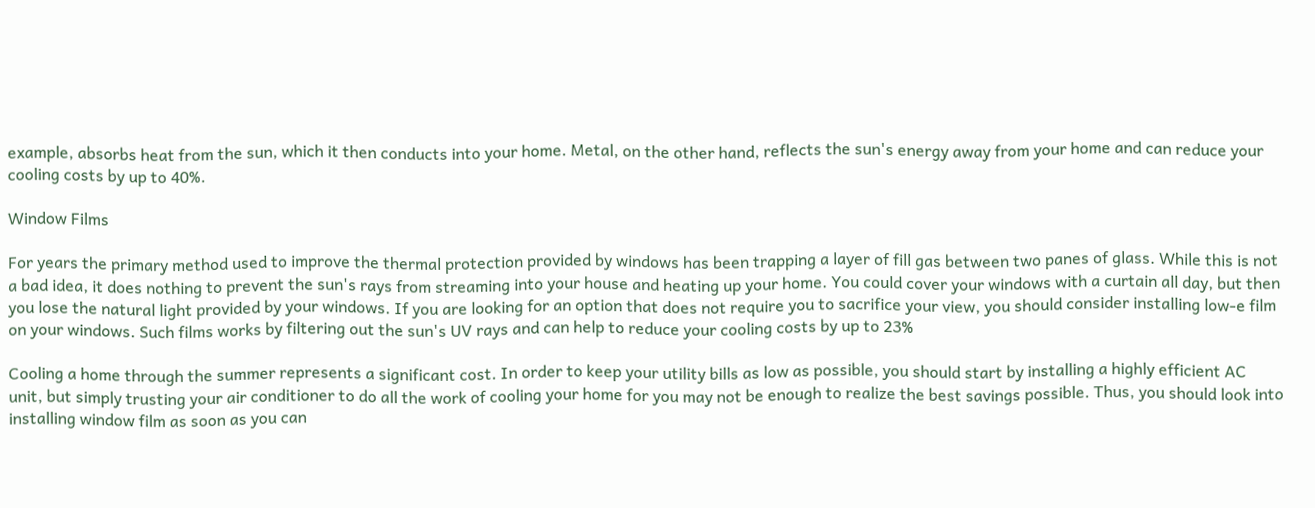example, absorbs heat from the sun, which it then conducts into your home. Metal, on the other hand, reflects the sun's energy away from your home and can reduce your cooling costs by up to 40%.

Window Films

For years the primary method used to improve the thermal protection provided by windows has been trapping a layer of fill gas between two panes of glass. While this is not a bad idea, it does nothing to prevent the sun's rays from streaming into your house and heating up your home. You could cover your windows with a curtain all day, but then you lose the natural light provided by your windows. If you are looking for an option that does not require you to sacrifice your view, you should consider installing low-e film on your windows. Such films works by filtering out the sun's UV rays and can help to reduce your cooling costs by up to 23%

Cooling a home through the summer represents a significant cost. In order to keep your utility bills as low as possible, you should start by installing a highly efficient AC unit, but simply trusting your air conditioner to do all the work of cooling your home for you may not be enough to realize the best savings possible. Thus, you should look into installing window film as soon as you can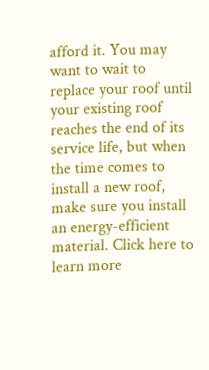afford it. You may want to wait to replace your roof until your existing roof reaches the end of its service life, but when the time comes to install a new roof, make sure you install an energy-efficient material. Click here to learn more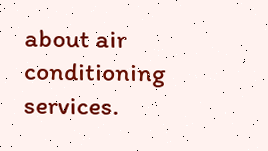about air conditioning services.